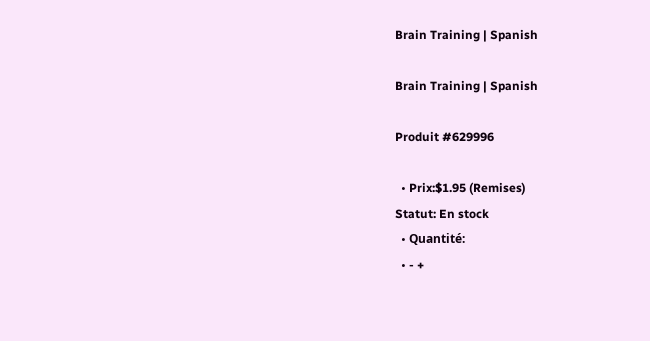Brain Training | Spanish

Brain Training | Spanish

Produit #629996

  • Prix:$1.95 (Remises)
Statut: En stock
  • Quantité:
  • - +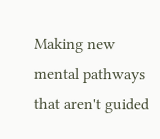Making new mental pathways that aren't guided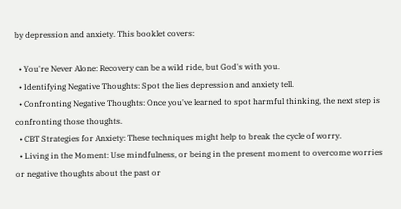by depression and anxiety. This booklet covers:

  • You're Never Alone: Recovery can be a wild ride, but God's with you.
  • Identifying Negative Thoughts: Spot the lies depression and anxiety tell.
  • Confronting Negative Thoughts: Once you've learned to spot harmful thinking, the next step is confronting those thoughts.
  • CBT Strategies for Anxiety: These techniques might help to break the cycle of worry.
  • Living in the Moment: Use mindfulness, or being in the present moment to overcome worries or negative thoughts about the past or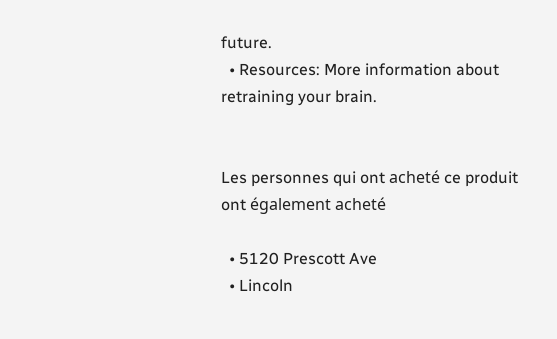future.
  • Resources: More information about retraining your brain.


Les personnes qui ont acheté ce produit ont également acheté

  • 5120 Prescott Ave
  • Lincoln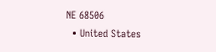NE 68506
  • United States